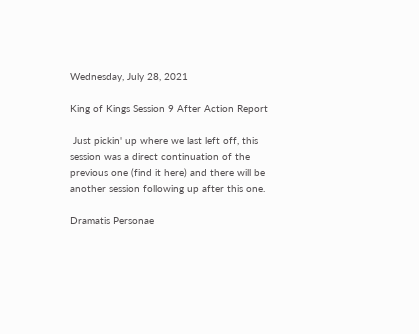Wednesday, July 28, 2021

King of Kings Session 9 After Action Report

 Just pickin' up where we last left off, this session was a direct continuation of the previous one (find it here) and there will be another session following up after this one.

Dramatis Personae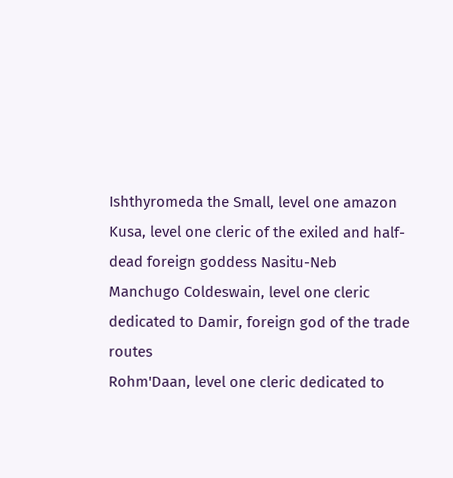Ishthyromeda the Small, level one amazon
Kusa, level one cleric of the exiled and half-dead foreign goddess Nasitu-Neb
Manchugo Coldeswain, level one cleric dedicated to Damir, foreign god of the trade routes
Rohm'Daan, level one cleric dedicated to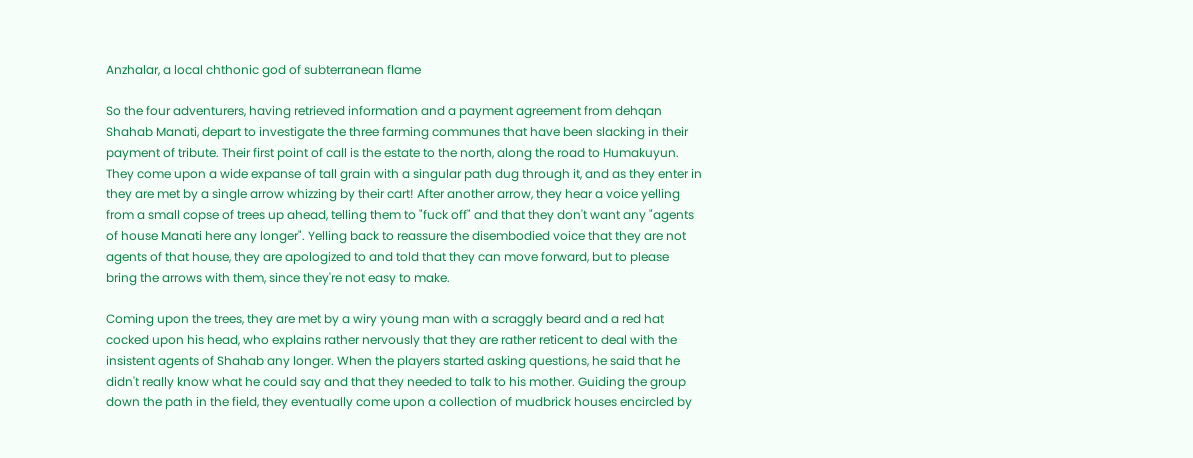Anzhalar, a local chthonic god of subterranean flame

So the four adventurers, having retrieved information and a payment agreement from dehqan Shahab Manati, depart to investigate the three farming communes that have been slacking in their payment of tribute. Their first point of call is the estate to the north, along the road to Humakuyun. They come upon a wide expanse of tall grain with a singular path dug through it, and as they enter in they are met by a single arrow whizzing by their cart! After another arrow, they hear a voice yelling from a small copse of trees up ahead, telling them to "fuck off" and that they don't want any "agents of house Manati here any longer". Yelling back to reassure the disembodied voice that they are not agents of that house, they are apologized to and told that they can move forward, but to please bring the arrows with them, since they're not easy to make.

Coming upon the trees, they are met by a wiry young man with a scraggly beard and a red hat cocked upon his head, who explains rather nervously that they are rather reticent to deal with the insistent agents of Shahab any longer. When the players started asking questions, he said that he didn't really know what he could say and that they needed to talk to his mother. Guiding the group down the path in the field, they eventually come upon a collection of mudbrick houses encircled by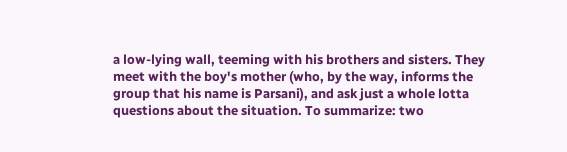a low-lying wall, teeming with his brothers and sisters. They meet with the boy's mother (who, by the way, informs the group that his name is Parsani), and ask just a whole lotta questions about the situation. To summarize: two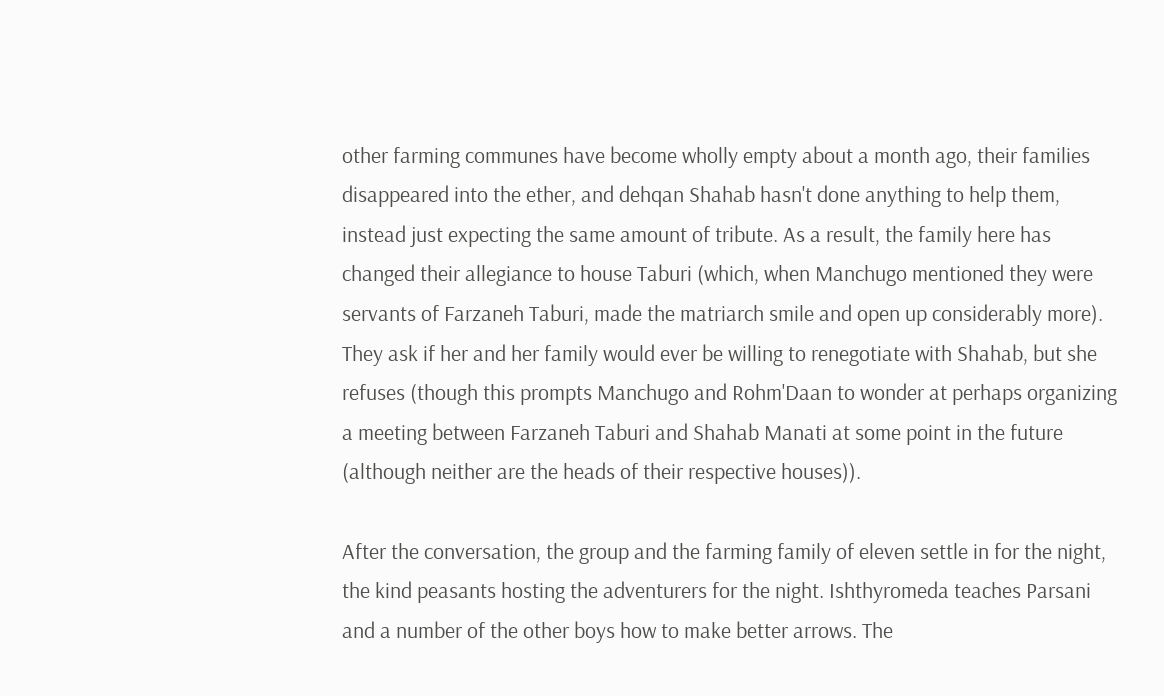other farming communes have become wholly empty about a month ago, their families disappeared into the ether, and dehqan Shahab hasn't done anything to help them, instead just expecting the same amount of tribute. As a result, the family here has changed their allegiance to house Taburi (which, when Manchugo mentioned they were servants of Farzaneh Taburi, made the matriarch smile and open up considerably more). They ask if her and her family would ever be willing to renegotiate with Shahab, but she refuses (though this prompts Manchugo and Rohm'Daan to wonder at perhaps organizing a meeting between Farzaneh Taburi and Shahab Manati at some point in the future (although neither are the heads of their respective houses)).

After the conversation, the group and the farming family of eleven settle in for the night, the kind peasants hosting the adventurers for the night. Ishthyromeda teaches Parsani and a number of the other boys how to make better arrows. The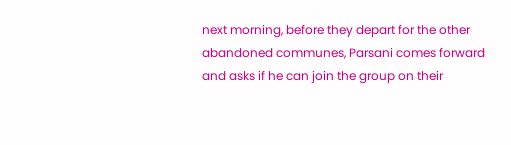next morning, before they depart for the other abandoned communes, Parsani comes forward and asks if he can join the group on their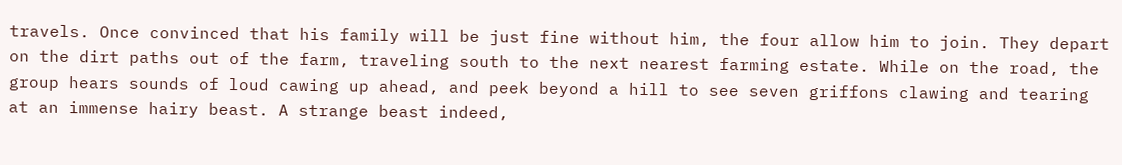travels. Once convinced that his family will be just fine without him, the four allow him to join. They depart on the dirt paths out of the farm, traveling south to the next nearest farming estate. While on the road, the group hears sounds of loud cawing up ahead, and peek beyond a hill to see seven griffons clawing and tearing at an immense hairy beast. A strange beast indeed,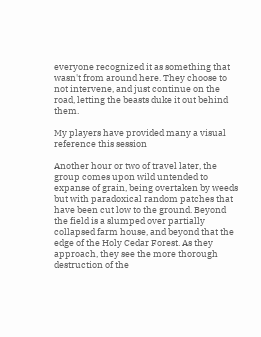everyone recognized it as something that wasn't from around here. They choose to not intervene, and just continue on the road, letting the beasts duke it out behind them.

My players have provided many a visual reference this session

Another hour or two of travel later, the group comes upon wild untended to expanse of grain, being overtaken by weeds but with paradoxical random patches that have been cut low to the ground. Beyond the field is a slumped over partially collapsed farm house, and beyond that the edge of the Holy Cedar Forest. As they approach, they see the more thorough destruction of the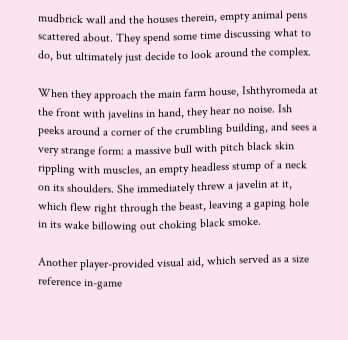mudbrick wall and the houses therein, empty animal pens scattered about. They spend some time discussing what to do, but ultimately just decide to look around the complex.

When they approach the main farm house, Ishthyromeda at the front with javelins in hand, they hear no noise. Ish peeks around a corner of the crumbling building, and sees a very strange form: a massive bull with pitch black skin rippling with muscles, an empty headless stump of a neck on its shoulders. She immediately threw a javelin at it, which flew right through the beast, leaving a gaping hole in its wake billowing out choking black smoke.

Another player-provided visual aid, which served as a size reference in-game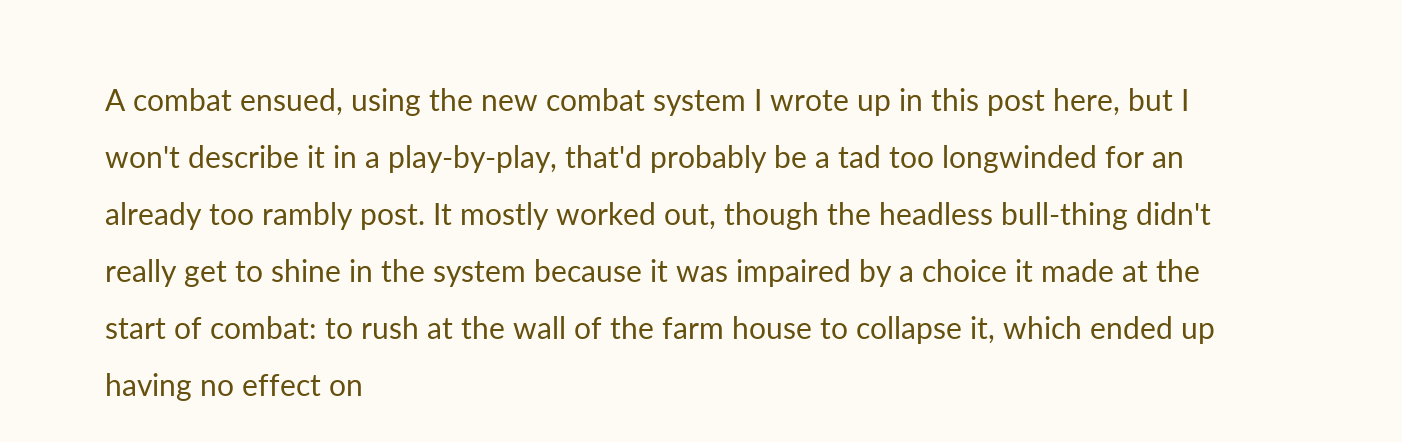A combat ensued, using the new combat system I wrote up in this post here, but I won't describe it in a play-by-play, that'd probably be a tad too longwinded for an already too rambly post. It mostly worked out, though the headless bull-thing didn't really get to shine in the system because it was impaired by a choice it made at the start of combat: to rush at the wall of the farm house to collapse it, which ended up having no effect on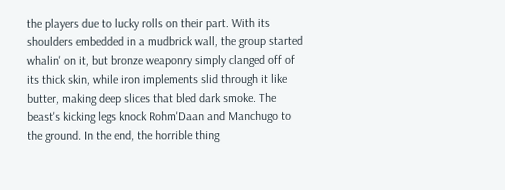the players due to lucky rolls on their part. With its shoulders embedded in a mudbrick wall, the group started whalin' on it, but bronze weaponry simply clanged off of its thick skin, while iron implements slid through it like butter, making deep slices that bled dark smoke. The beast's kicking legs knock Rohm'Daan and Manchugo to the ground. In the end, the horrible thing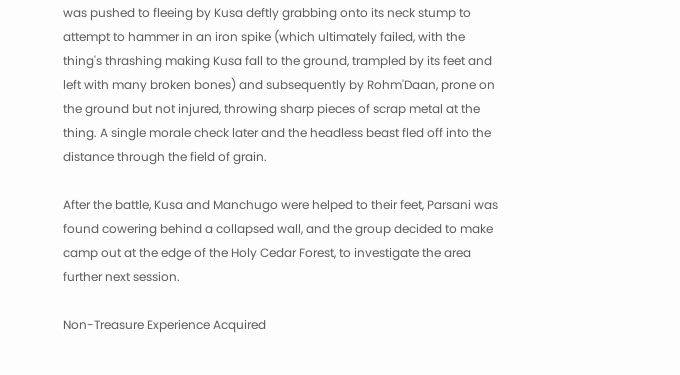was pushed to fleeing by Kusa deftly grabbing onto its neck stump to attempt to hammer in an iron spike (which ultimately failed, with the thing's thrashing making Kusa fall to the ground, trampled by its feet and left with many broken bones) and subsequently by Rohm'Daan, prone on the ground but not injured, throwing sharp pieces of scrap metal at the thing. A single morale check later and the headless beast fled off into the distance through the field of grain.

After the battle, Kusa and Manchugo were helped to their feet, Parsani was found cowering behind a collapsed wall, and the group decided to make camp out at the edge of the Holy Cedar Forest, to investigate the area further next session.

Non-Treasure Experience Acquired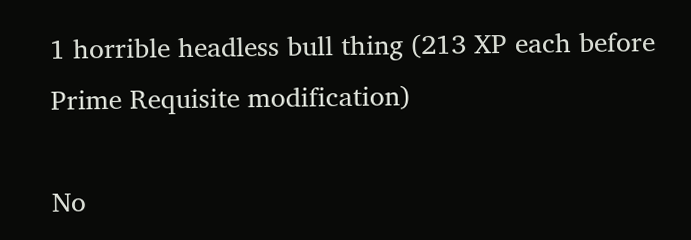1 horrible headless bull thing (213 XP each before Prime Requisite modification)

No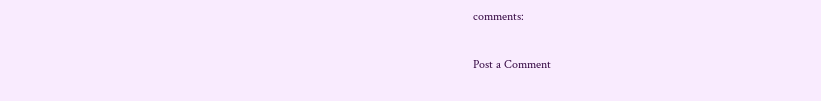comments:

Post a Comment